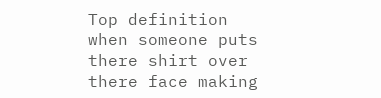Top definition
when someone puts there shirt over there face making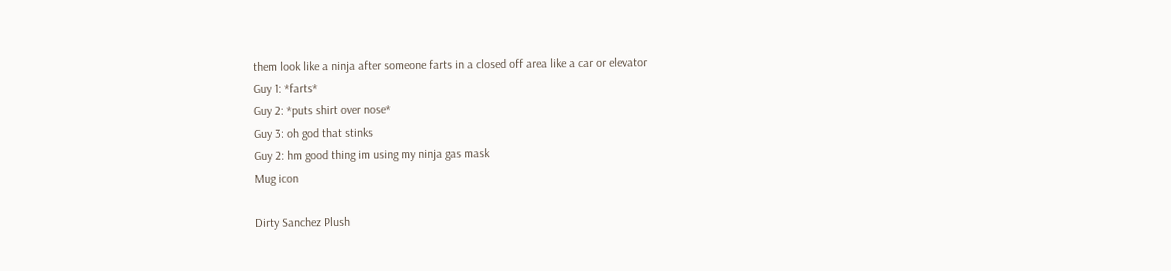them look like a ninja after someone farts in a closed off area like a car or elevator
Guy 1: *farts*
Guy 2: *puts shirt over nose*
Guy 3: oh god that stinks
Guy 2: hm good thing im using my ninja gas mask
Mug icon

Dirty Sanchez Plush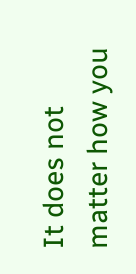It does not matter how you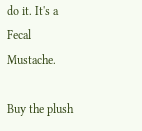do it. It's a Fecal Mustache.

Buy the plush